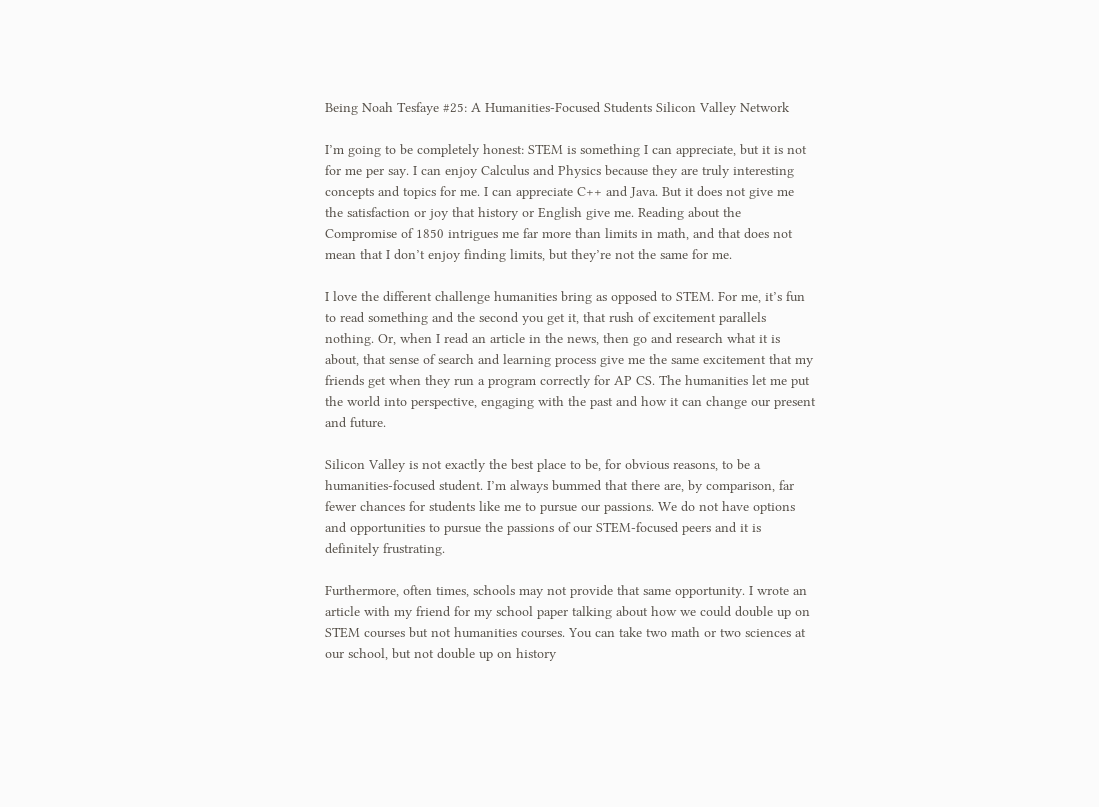Being Noah Tesfaye #25: A Humanities-Focused Students Silicon Valley Network

I’m going to be completely honest: STEM is something I can appreciate, but it is not for me per say. I can enjoy Calculus and Physics because they are truly interesting concepts and topics for me. I can appreciate C++ and Java. But it does not give me the satisfaction or joy that history or English give me. Reading about the Compromise of 1850 intrigues me far more than limits in math, and that does not mean that I don’t enjoy finding limits, but they’re not the same for me.

I love the different challenge humanities bring as opposed to STEM. For me, it’s fun to read something and the second you get it, that rush of excitement parallels nothing. Or, when I read an article in the news, then go and research what it is about, that sense of search and learning process give me the same excitement that my friends get when they run a program correctly for AP CS. The humanities let me put the world into perspective, engaging with the past and how it can change our present and future.

Silicon Valley is not exactly the best place to be, for obvious reasons, to be a humanities-focused student. I’m always bummed that there are, by comparison, far fewer chances for students like me to pursue our passions. We do not have options and opportunities to pursue the passions of our STEM-focused peers and it is definitely frustrating.

Furthermore, often times, schools may not provide that same opportunity. I wrote an article with my friend for my school paper talking about how we could double up on STEM courses but not humanities courses. You can take two math or two sciences at our school, but not double up on history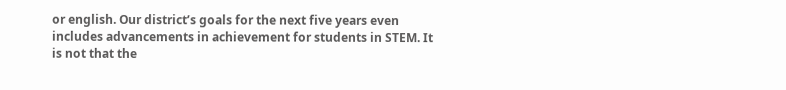or english. Our district’s goals for the next five years even includes advancements in achievement for students in STEM. It is not that the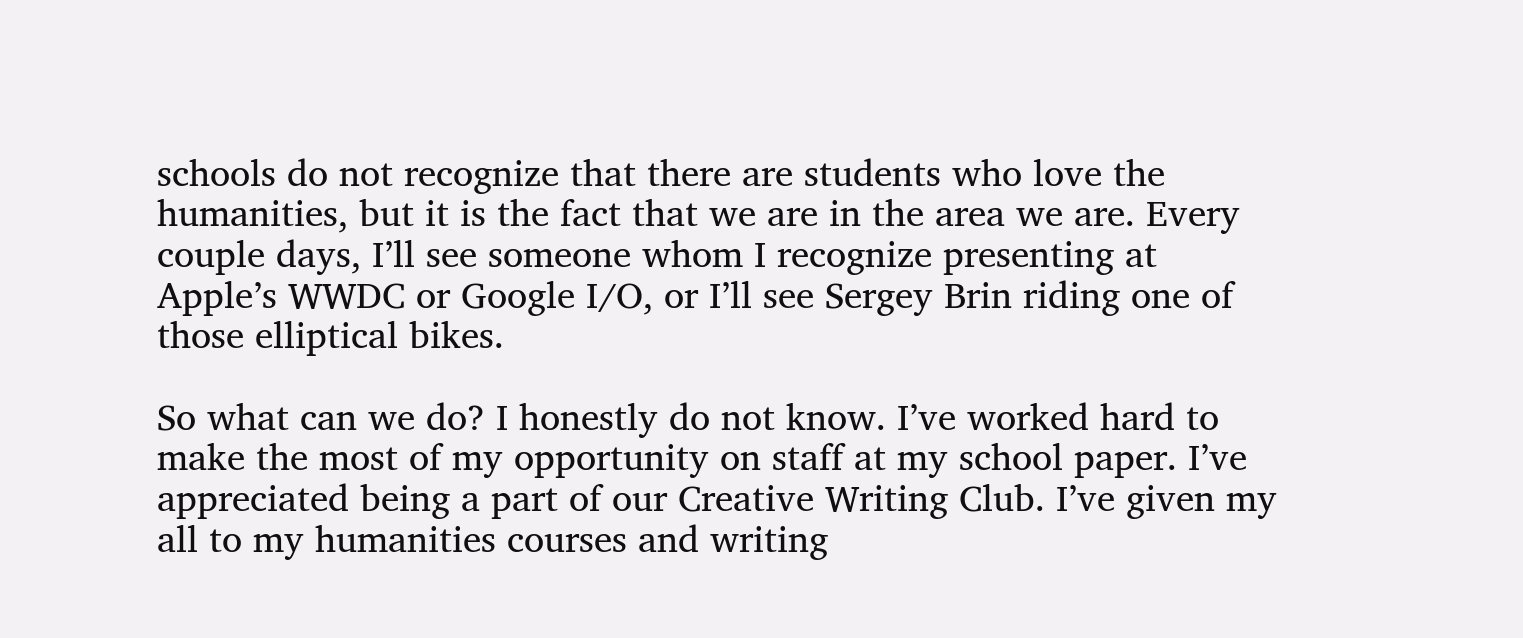schools do not recognize that there are students who love the humanities, but it is the fact that we are in the area we are. Every couple days, I’ll see someone whom I recognize presenting at Apple’s WWDC or Google I/O, or I’ll see Sergey Brin riding one of those elliptical bikes.

So what can we do? I honestly do not know. I’ve worked hard to make the most of my opportunity on staff at my school paper. I’ve appreciated being a part of our Creative Writing Club. I’ve given my all to my humanities courses and writing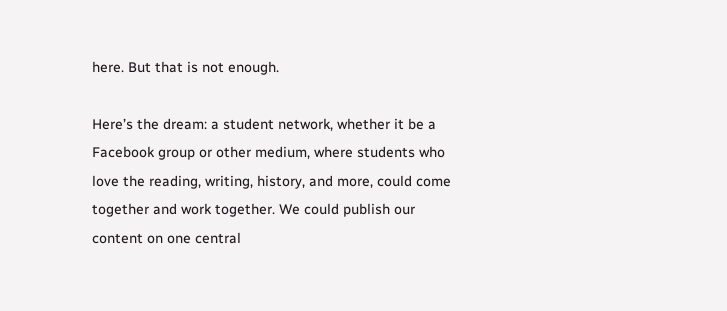here. But that is not enough.

Here’s the dream: a student network, whether it be a Facebook group or other medium, where students who love the reading, writing, history, and more, could come together and work together. We could publish our content on one central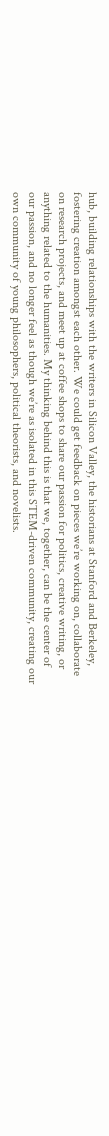hub, building relationships with the writers in Silicon Valley, the historians at Stanford and Berkeley, fostering creation amongst each other. We could get feedback on pieces we’re working on, collaborate on research projects, and meet up at coffee shops to share our passion for politics, creative writing, or anything related to the humanities. My thinking behind this is that we, together, can be the center of our passion, and no longer feel as though we’re as isolated in this STEM-driven community, creating our own community of young philosophers, political theorists, and novelists.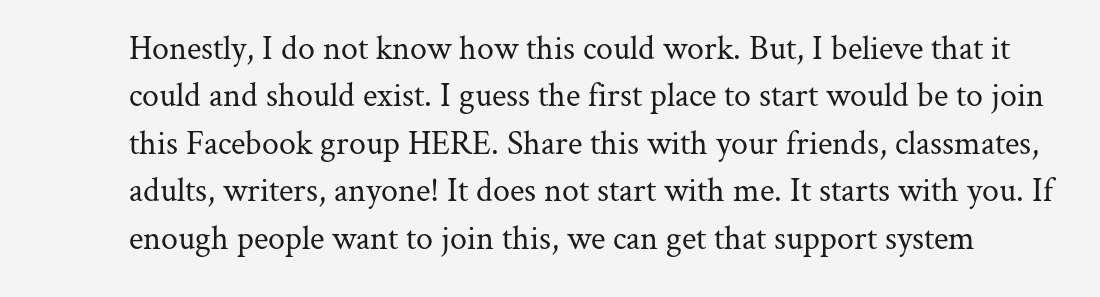Honestly, I do not know how this could work. But, I believe that it could and should exist. I guess the first place to start would be to join this Facebook group HERE. Share this with your friends, classmates, adults, writers, anyone! It does not start with me. It starts with you. If enough people want to join this, we can get that support system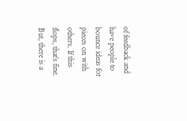of feedback and have people to bounce ideas for pieces on with others. If this flops, that’s fine. But, there is a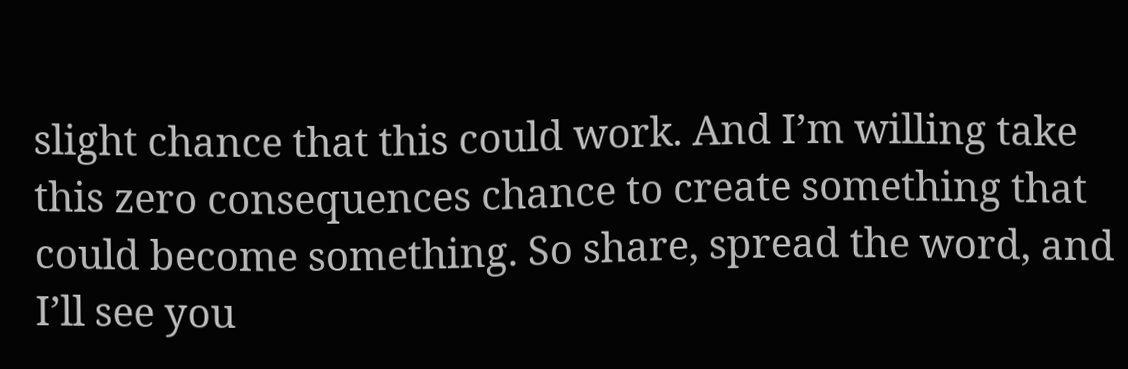slight chance that this could work. And I’m willing take this zero consequences chance to create something that could become something. So share, spread the word, and I’ll see you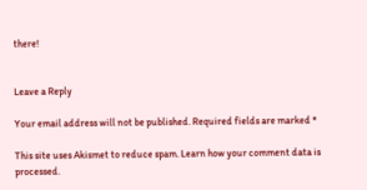there!


Leave a Reply

Your email address will not be published. Required fields are marked *

This site uses Akismet to reduce spam. Learn how your comment data is processed.